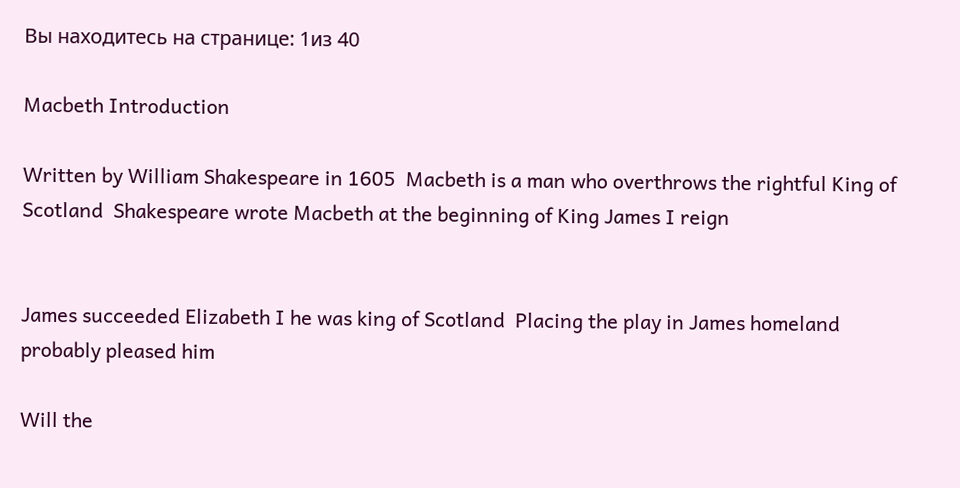Вы находитесь на странице: 1из 40

Macbeth Introduction

Written by William Shakespeare in 1605  Macbeth is a man who overthrows the rightful King of Scotland  Shakespeare wrote Macbeth at the beginning of King James I reign


James succeeded Elizabeth I he was king of Scotland  Placing the play in James homeland probably pleased him

Will the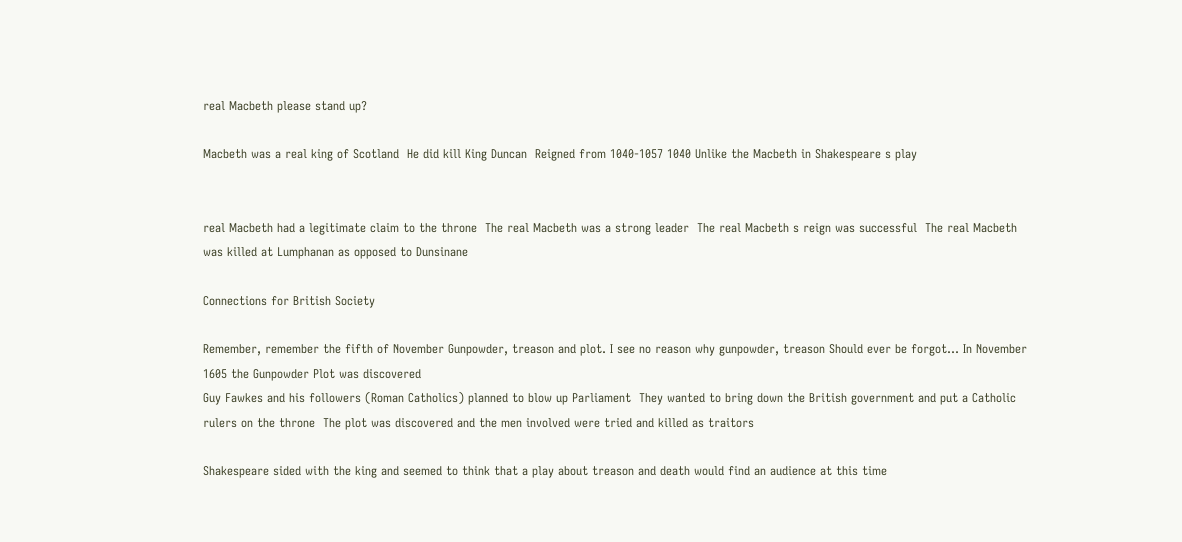real Macbeth please stand up?

Macbeth was a real king of Scotland  He did kill King Duncan  Reigned from 1040-1057 1040 Unlike the Macbeth in Shakespeare s play


real Macbeth had a legitimate claim to the throne  The real Macbeth was a strong leader  The real Macbeth s reign was successful  The real Macbeth was killed at Lumphanan as opposed to Dunsinane

Connections for British Society

Remember, remember the fifth of November Gunpowder, treason and plot. I see no reason why gunpowder, treason Should ever be forgot... In November 1605 the Gunpowder Plot was discovered
Guy Fawkes and his followers (Roman Catholics) planned to blow up Parliament  They wanted to bring down the British government and put a Catholic rulers on the throne  The plot was discovered and the men involved were tried and killed as traitors

Shakespeare sided with the king and seemed to think that a play about treason and death would find an audience at this time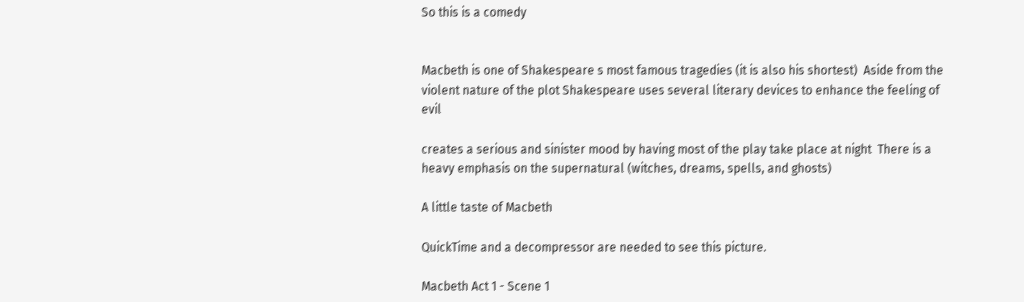So this is a comedy


Macbeth is one of Shakespeare s most famous tragedies (it is also his shortest)  Aside from the violent nature of the plot Shakespeare uses several literary devices to enhance the feeling of evil

creates a serious and sinister mood by having most of the play take place at night  There is a heavy emphasis on the supernatural (witches, dreams, spells, and ghosts)

A little taste of Macbeth

QuickTime and a decompressor are needed to see this picture.

Macbeth Act 1 - Scene 1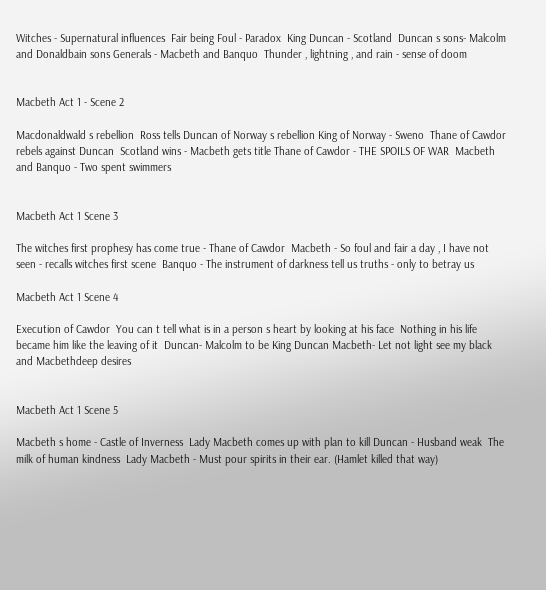Witches - Supernatural influences  Fair being Foul - Paradox  King Duncan - Scotland  Duncan s sons- Malcolm and Donaldbain sons Generals - Macbeth and Banquo  Thunder , lightning , and rain - sense of doom


Macbeth Act 1 - Scene 2

Macdonaldwald s rebellion  Ross tells Duncan of Norway s rebellion King of Norway - Sweno  Thane of Cawdor rebels against Duncan  Scotland wins - Macbeth gets title Thane of Cawdor - THE SPOILS OF WAR  Macbeth and Banquo - Two spent swimmers


Macbeth Act 1 Scene 3

The witches first prophesy has come true - Thane of Cawdor  Macbeth - So foul and fair a day , I have not seen - recalls witches first scene  Banquo - The instrument of darkness tell us truths - only to betray us

Macbeth Act 1 Scene 4

Execution of Cawdor  You can t tell what is in a person s heart by looking at his face  Nothing in his life became him like the leaving of it  Duncan- Malcolm to be King Duncan Macbeth- Let not light see my black and Macbethdeep desires


Macbeth Act 1 Scene 5

Macbeth s home - Castle of Inverness  Lady Macbeth comes up with plan to kill Duncan - Husband weak  The milk of human kindness  Lady Macbeth - Must pour spirits in their ear. (Hamlet killed that way)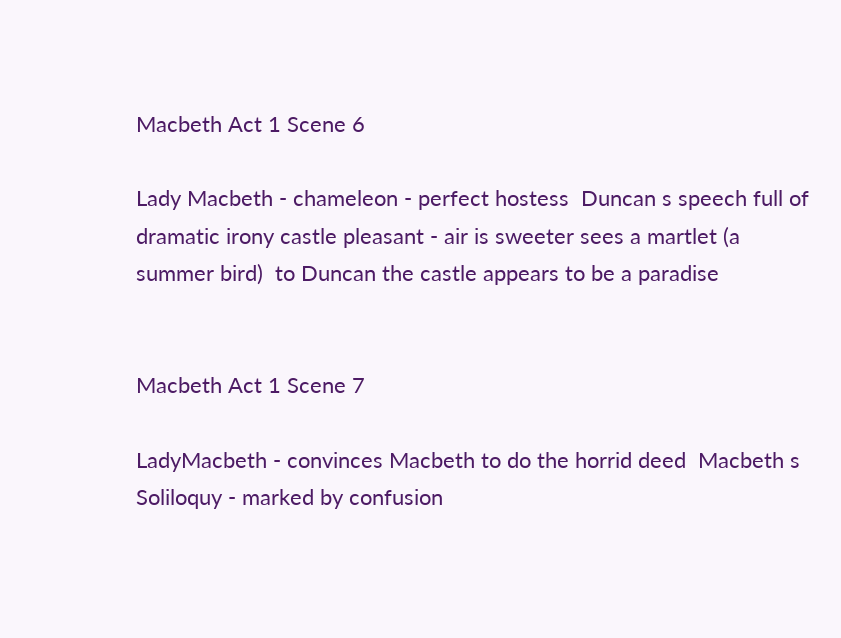Macbeth Act 1 Scene 6

Lady Macbeth - chameleon - perfect hostess  Duncan s speech full of dramatic irony castle pleasant - air is sweeter sees a martlet (a summer bird)  to Duncan the castle appears to be a paradise


Macbeth Act 1 Scene 7

LadyMacbeth - convinces Macbeth to do the horrid deed  Macbeth s Soliloquy - marked by confusion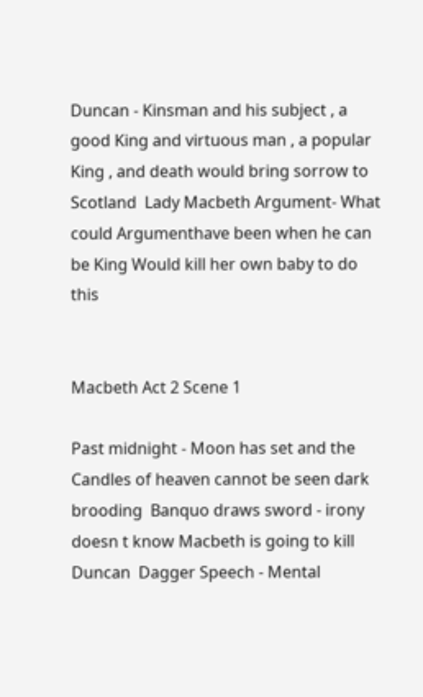Duncan - Kinsman and his subject , a good King and virtuous man , a popular King , and death would bring sorrow to Scotland  Lady Macbeth Argument- What could Argumenthave been when he can be King Would kill her own baby to do this


Macbeth Act 2 Scene 1

Past midnight - Moon has set and the Candles of heaven cannot be seen dark brooding  Banquo draws sword - irony doesn t know Macbeth is going to kill Duncan  Dagger Speech - Mental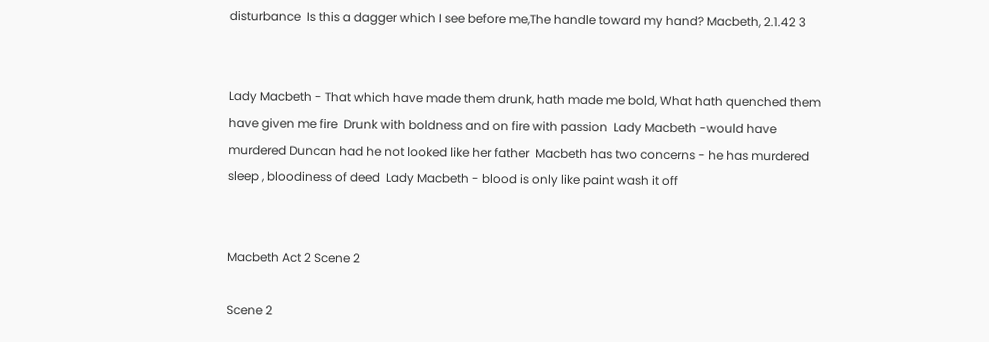disturbance  Is this a dagger which I see before me,The handle toward my hand? Macbeth, 2.1.42 3


Lady Macbeth - That which have made them drunk, hath made me bold, What hath quenched them have given me fire  Drunk with boldness and on fire with passion  Lady Macbeth -would have murdered Duncan had he not looked like her father  Macbeth has two concerns - he has murdered sleep , bloodiness of deed  Lady Macbeth - blood is only like paint wash it off


Macbeth Act 2 Scene 2

Scene 2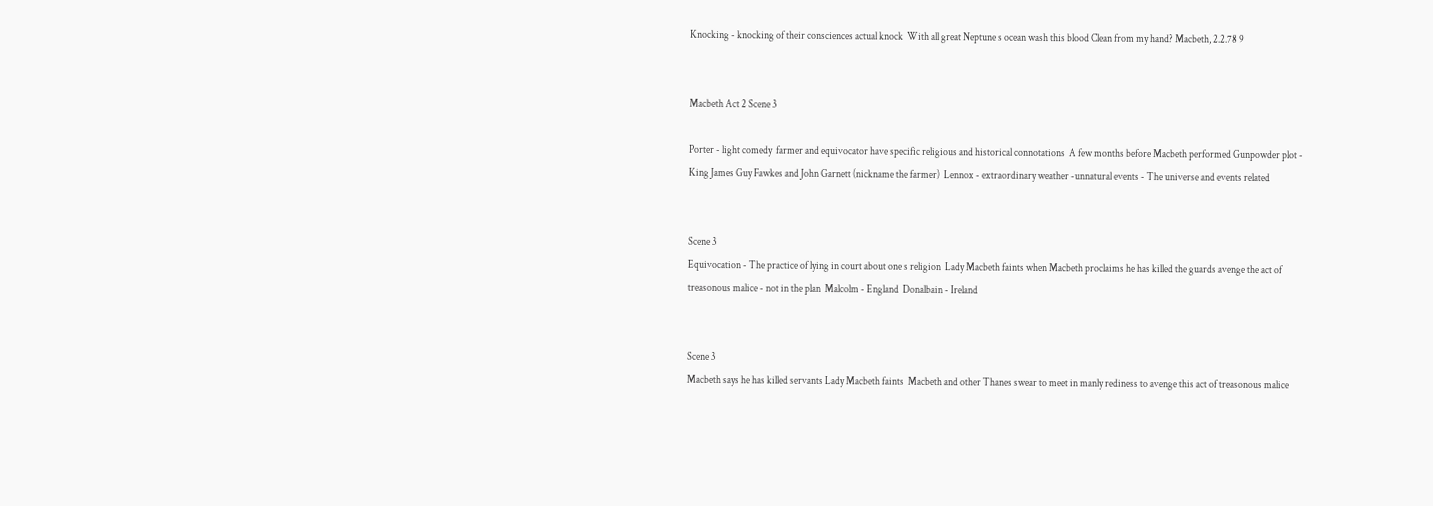Knocking - knocking of their consciences actual knock  With all great Neptune s ocean wash this blood Clean from my hand? Macbeth, 2.2.78 9


Macbeth Act 2 Scene 3

Porter - light comedy  farmer and equivocator have specific religious and historical connotations  A few months before Macbeth performed Gunpowder plot - King James Guy Fawkes and John Garnett (nickname the farmer)  Lennox - extraordinary weather -unnatural events - The universe and events related


Scene 3
Equivocation - The practice of lying in court about one s religion  Lady Macbeth faints when Macbeth proclaims he has killed the guards avenge the act of treasonous malice - not in the plan  Malcolm - England  Donalbain - Ireland


Scene 3
Macbeth says he has killed servants Lady Macbeth faints  Macbeth and other Thanes swear to meet in manly rediness to avenge this act of treasonous malice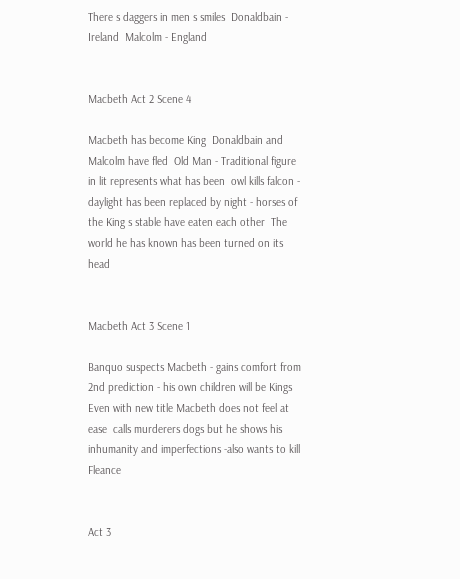There s daggers in men s smiles  Donaldbain - Ireland  Malcolm - England


Macbeth Act 2 Scene 4

Macbeth has become King  Donaldbain and Malcolm have fled  Old Man - Traditional figure in lit represents what has been  owl kills falcon - daylight has been replaced by night - horses of the King s stable have eaten each other  The world he has known has been turned on its head


Macbeth Act 3 Scene 1

Banquo suspects Macbeth - gains comfort from 2nd prediction - his own children will be Kings  Even with new title Macbeth does not feel at ease  calls murderers dogs but he shows his inhumanity and imperfections -also wants to kill Fleance


Act 3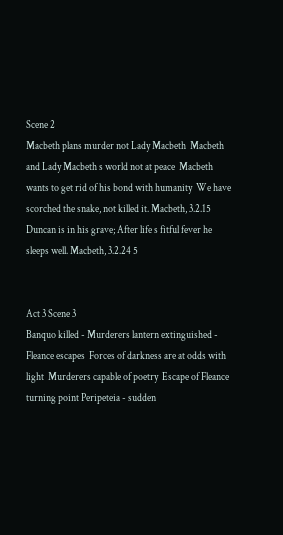Scene 2
Macbeth plans murder not Lady Macbeth  Macbeth and Lady Macbeth s world not at peace  Macbeth wants to get rid of his bond with humanity  We have scorched the snake, not killed it. Macbeth, 3.2.15  Duncan is in his grave; After life s fitful fever he sleeps well. Macbeth, 3.2.24 5


Act 3 Scene 3
Banquo killed - Murderers lantern extinguished - Fleance escapes  Forces of darkness are at odds with light  Murderers capable of poetry  Escape of Fleance turning point Peripeteia - sudden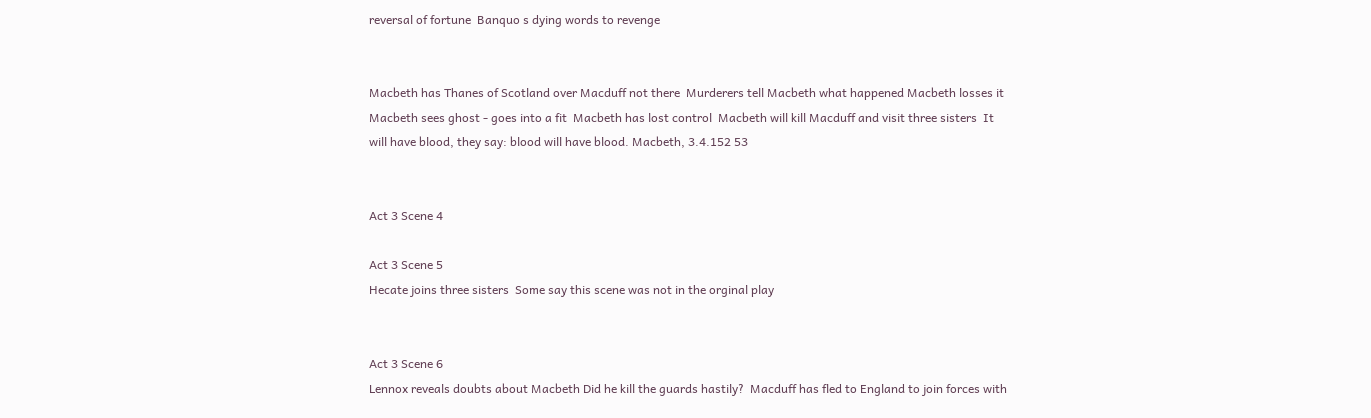reversal of fortune  Banquo s dying words to revenge


Macbeth has Thanes of Scotland over Macduff not there  Murderers tell Macbeth what happened Macbeth losses it  Macbeth sees ghost - goes into a fit  Macbeth has lost control  Macbeth will kill Macduff and visit three sisters  It will have blood, they say: blood will have blood. Macbeth, 3.4.152 53


Act 3 Scene 4

Act 3 Scene 5
Hecate joins three sisters  Some say this scene was not in the orginal play


Act 3 Scene 6
Lennox reveals doubts about Macbeth Did he kill the guards hastily?  Macduff has fled to England to join forces with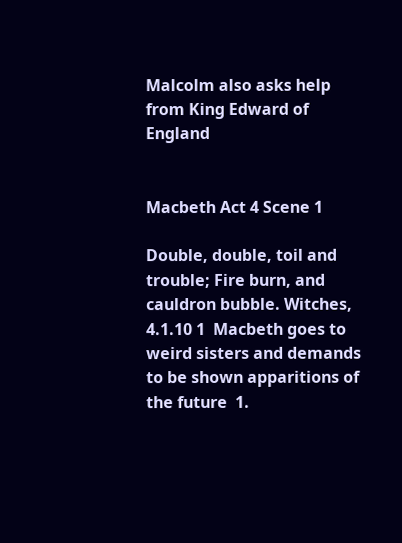Malcolm also asks help from King Edward of England


Macbeth Act 4 Scene 1

Double, double, toil and trouble; Fire burn, and cauldron bubble. Witches, 4.1.10 1  Macbeth goes to weird sisters and demands to be shown apparitions of the future  1.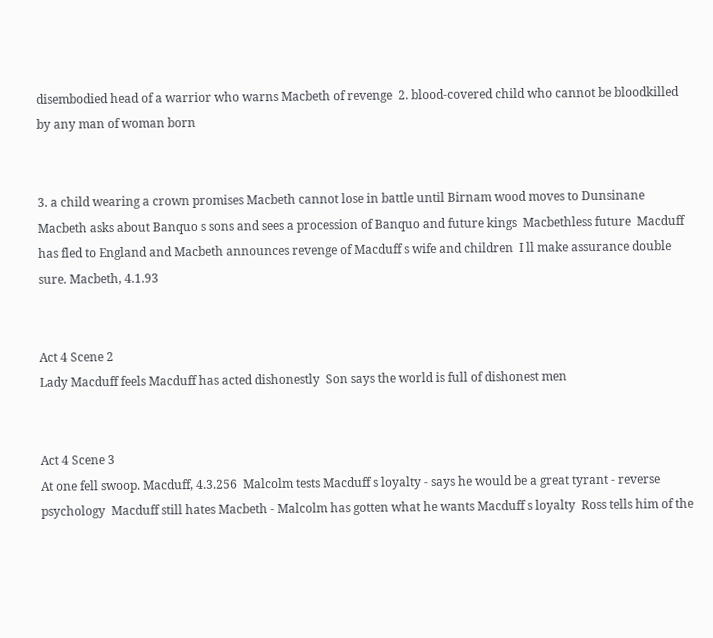disembodied head of a warrior who warns Macbeth of revenge  2. blood-covered child who cannot be bloodkilled by any man of woman born


3. a child wearing a crown promises Macbeth cannot lose in battle until Birnam wood moves to Dunsinane  Macbeth asks about Banquo s sons and sees a procession of Banquo and future kings  Macbethless future  Macduff has fled to England and Macbeth announces revenge of Macduff s wife and children  I ll make assurance double sure. Macbeth, 4.1.93


Act 4 Scene 2
Lady Macduff feels Macduff has acted dishonestly  Son says the world is full of dishonest men


Act 4 Scene 3
At one fell swoop. Macduff, 4.3.256  Malcolm tests Macduff s loyalty - says he would be a great tyrant - reverse psychology  Macduff still hates Macbeth - Malcolm has gotten what he wants Macduff s loyalty  Ross tells him of the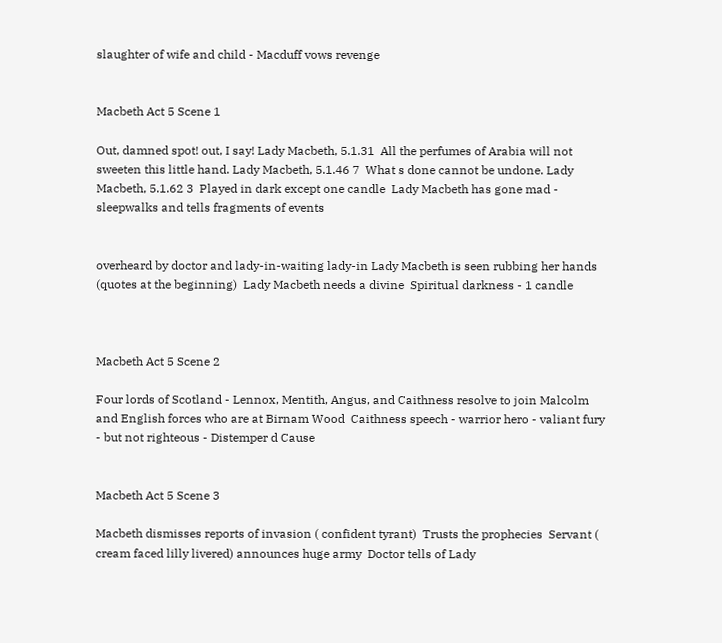slaughter of wife and child - Macduff vows revenge


Macbeth Act 5 Scene 1

Out, damned spot! out, I say! Lady Macbeth, 5.1.31  All the perfumes of Arabia will not sweeten this little hand. Lady Macbeth, 5.1.46 7  What s done cannot be undone. Lady Macbeth, 5.1.62 3  Played in dark except one candle  Lady Macbeth has gone mad - sleepwalks and tells fragments of events


overheard by doctor and lady-in-waiting lady-in Lady Macbeth is seen rubbing her hands (quotes at the beginning)  Lady Macbeth needs a divine  Spiritual darkness - 1 candle



Macbeth Act 5 Scene 2

Four lords of Scotland - Lennox, Mentith, Angus, and Caithness resolve to join Malcolm and English forces who are at Birnam Wood  Caithness speech - warrior hero - valiant fury - but not righteous - Distemper d Cause


Macbeth Act 5 Scene 3

Macbeth dismisses reports of invasion ( confident tyrant)  Trusts the prophecies  Servant ( cream faced lilly livered) announces huge army  Doctor tells of Lady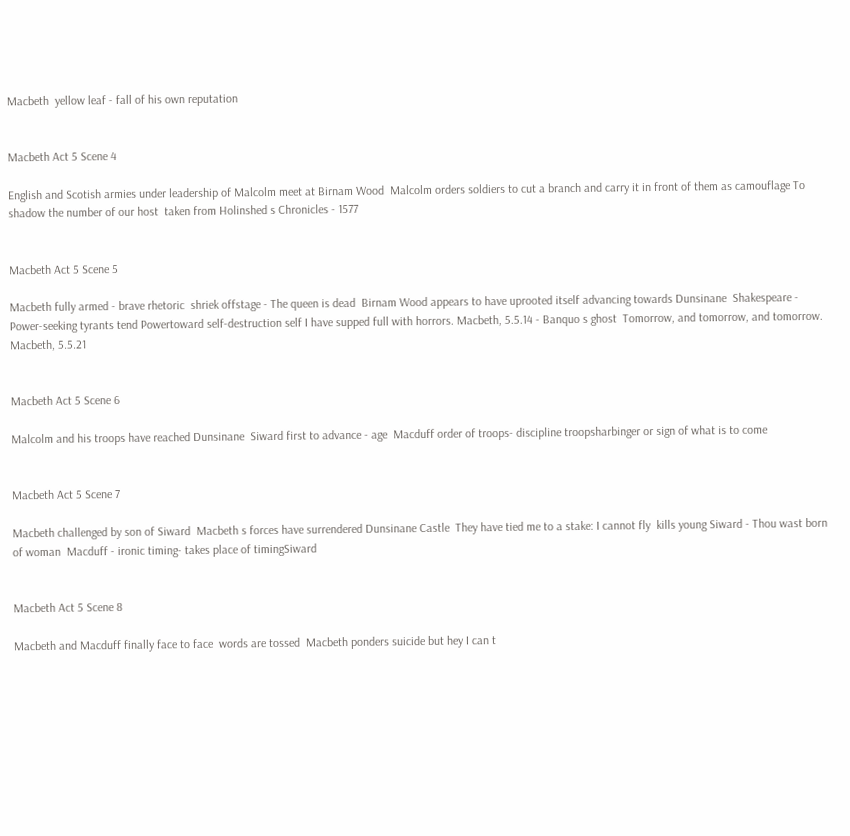Macbeth  yellow leaf - fall of his own reputation


Macbeth Act 5 Scene 4

English and Scotish armies under leadership of Malcolm meet at Birnam Wood  Malcolm orders soldiers to cut a branch and carry it in front of them as camouflage To shadow the number of our host  taken from Holinshed s Chronicles - 1577


Macbeth Act 5 Scene 5

Macbeth fully armed - brave rhetoric  shriek offstage - The queen is dead  Birnam Wood appears to have uprooted itself advancing towards Dunsinane  Shakespeare - Power-seeking tyrants tend Powertoward self-destruction self I have supped full with horrors. Macbeth, 5.5.14 - Banquo s ghost  Tomorrow, and tomorrow, and tomorrow. Macbeth, 5.5.21


Macbeth Act 5 Scene 6

Malcolm and his troops have reached Dunsinane  Siward first to advance - age  Macduff order of troops- discipline troopsharbinger or sign of what is to come


Macbeth Act 5 Scene 7

Macbeth challenged by son of Siward  Macbeth s forces have surrendered Dunsinane Castle  They have tied me to a stake: I cannot fly  kills young Siward - Thou wast born of woman  Macduff - ironic timing- takes place of timingSiward


Macbeth Act 5 Scene 8

Macbeth and Macduff finally face to face  words are tossed  Macbeth ponders suicide but hey I can t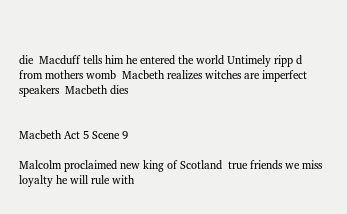die  Macduff tells him he entered the world Untimely ripp d from mothers womb  Macbeth realizes witches are imperfect speakers  Macbeth dies


Macbeth Act 5 Scene 9

Malcolm proclaimed new king of Scotland  true friends we miss loyalty he will rule with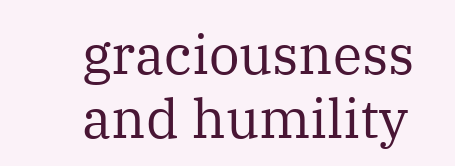graciousness and humility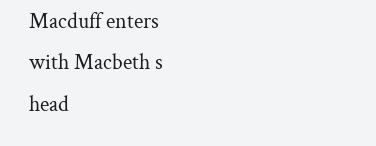Macduff enters with Macbeth s head